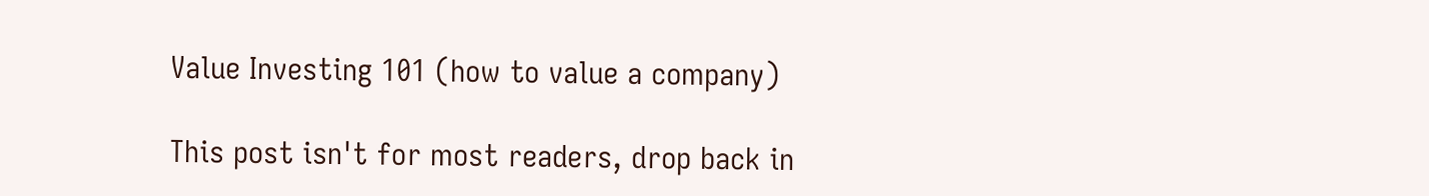Value Investing 101 (how to value a company)

This post isn't for most readers, drop back in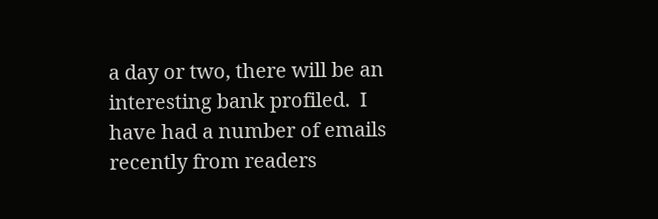a day or two, there will be an interesting bank profiled.  I have had a number of emails recently from readers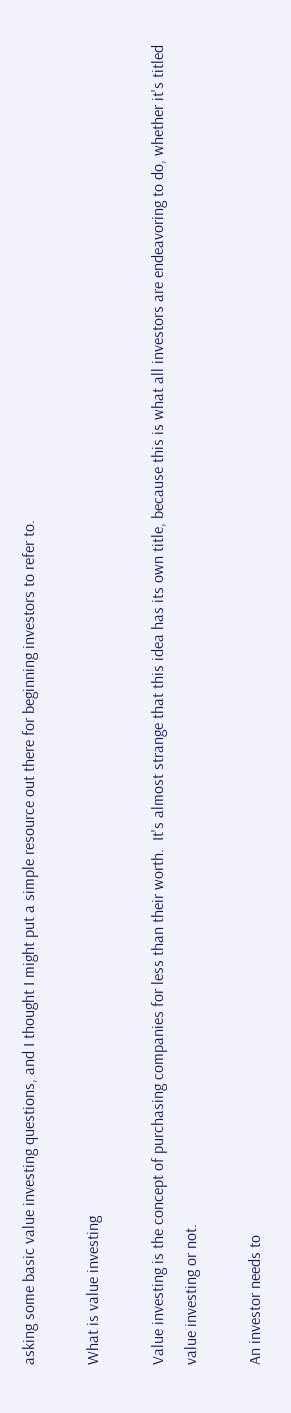asking some basic value investing questions, and I thought I might put a simple resource out there for beginning investors to refer to.

What is value investing

Value investing is the concept of purchasing companies for less than their worth.  It's almost strange that this idea has its own title, because this is what all investors are endeavoring to do, whether it's titled value investing or not.

An investor needs to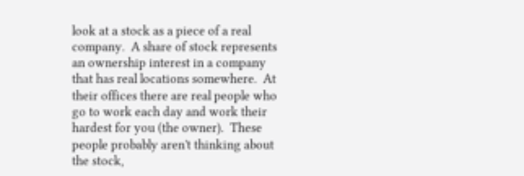look at a stock as a piece of a real company.  A share of stock represents an ownership interest in a company that has real locations somewhere.  At their offices there are real people who go to work each day and work their hardest for you (the owner).  These people probably aren't thinking about the stock,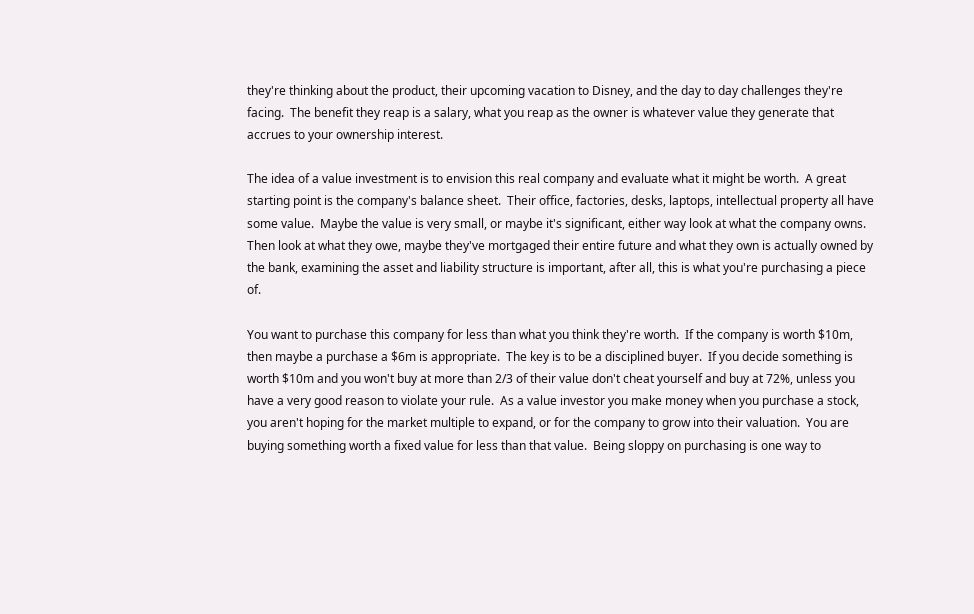they're thinking about the product, their upcoming vacation to Disney, and the day to day challenges they're facing.  The benefit they reap is a salary, what you reap as the owner is whatever value they generate that accrues to your ownership interest.

The idea of a value investment is to envision this real company and evaluate what it might be worth.  A great starting point is the company's balance sheet.  Their office, factories, desks, laptops, intellectual property all have some value.  Maybe the value is very small, or maybe it's significant, either way look at what the company owns.  Then look at what they owe, maybe they've mortgaged their entire future and what they own is actually owned by the bank, examining the asset and liability structure is important, after all, this is what you're purchasing a piece of.

You want to purchase this company for less than what you think they're worth.  If the company is worth $10m, then maybe a purchase a $6m is appropriate.  The key is to be a disciplined buyer.  If you decide something is worth $10m and you won't buy at more than 2/3 of their value don't cheat yourself and buy at 72%, unless you have a very good reason to violate your rule.  As a value investor you make money when you purchase a stock, you aren't hoping for the market multiple to expand, or for the company to grow into their valuation.  You are buying something worth a fixed value for less than that value.  Being sloppy on purchasing is one way to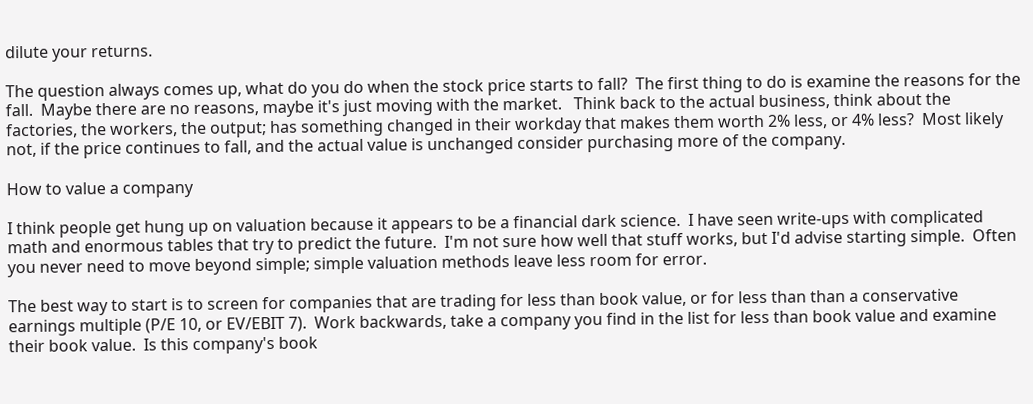dilute your returns.

The question always comes up, what do you do when the stock price starts to fall?  The first thing to do is examine the reasons for the fall.  Maybe there are no reasons, maybe it's just moving with the market.   Think back to the actual business, think about the factories, the workers, the output; has something changed in their workday that makes them worth 2% less, or 4% less?  Most likely not, if the price continues to fall, and the actual value is unchanged consider purchasing more of the company.

How to value a company

I think people get hung up on valuation because it appears to be a financial dark science.  I have seen write-ups with complicated math and enormous tables that try to predict the future.  I'm not sure how well that stuff works, but I'd advise starting simple.  Often you never need to move beyond simple; simple valuation methods leave less room for error.

The best way to start is to screen for companies that are trading for less than book value, or for less than than a conservative earnings multiple (P/E 10, or EV/EBIT 7).  Work backwards, take a company you find in the list for less than book value and examine their book value.  Is this company's book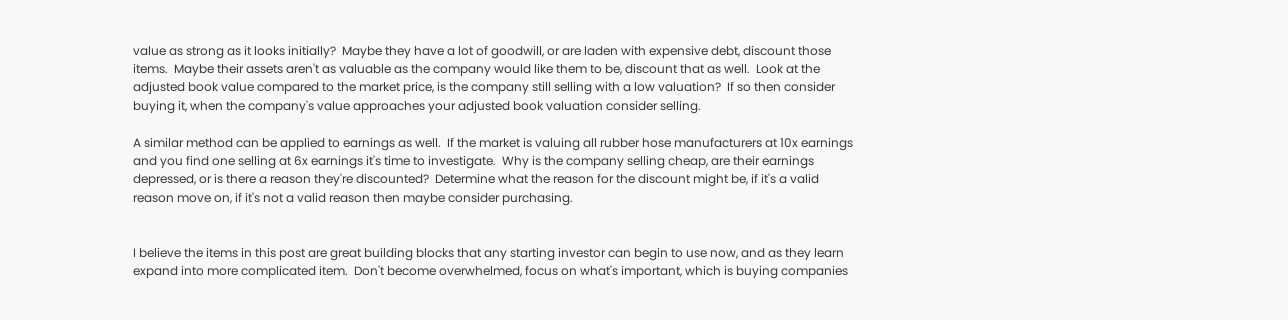value as strong as it looks initially?  Maybe they have a lot of goodwill, or are laden with expensive debt, discount those items.  Maybe their assets aren't as valuable as the company would like them to be, discount that as well.  Look at the adjusted book value compared to the market price, is the company still selling with a low valuation?  If so then consider buying it, when the company's value approaches your adjusted book valuation consider selling.

A similar method can be applied to earnings as well.  If the market is valuing all rubber hose manufacturers at 10x earnings and you find one selling at 6x earnings it's time to investigate.  Why is the company selling cheap, are their earnings depressed, or is there a reason they're discounted?  Determine what the reason for the discount might be, if it's a valid reason move on, if it's not a valid reason then maybe consider purchasing.


I believe the items in this post are great building blocks that any starting investor can begin to use now, and as they learn expand into more complicated item.  Don't become overwhelmed, focus on what's important, which is buying companies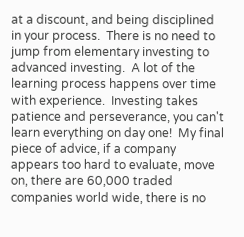at a discount, and being disciplined in your process.  There is no need to jump from elementary investing to advanced investing.  A lot of the learning process happens over time with experience.  Investing takes patience and perseverance, you can't learn everything on day one!  My final piece of advice, if a company appears too hard to evaluate, move on, there are 60,000 traded companies world wide, there is no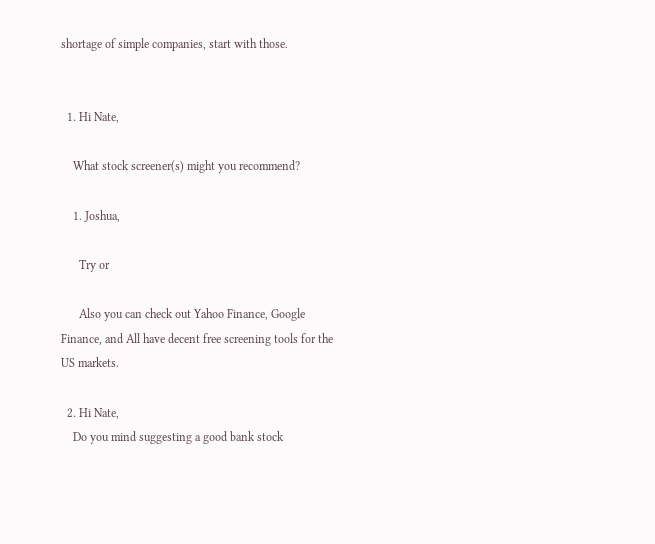shortage of simple companies, start with those.


  1. Hi Nate,

    What stock screener(s) might you recommend?

    1. Joshua,

      Try or

      Also you can check out Yahoo Finance, Google Finance, and All have decent free screening tools for the US markets.

  2. Hi Nate,
    Do you mind suggesting a good bank stock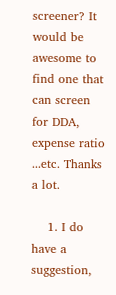screener? It would be awesome to find one that can screen for DDA, expense ratio ...etc. Thanks a lot.

    1. I do have a suggestion,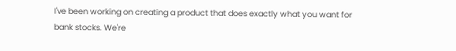I've been working on creating a product that does exactly what you want for bank stocks. We're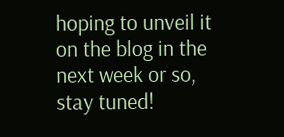hoping to unveil it on the blog in the next week or so, stay tuned!